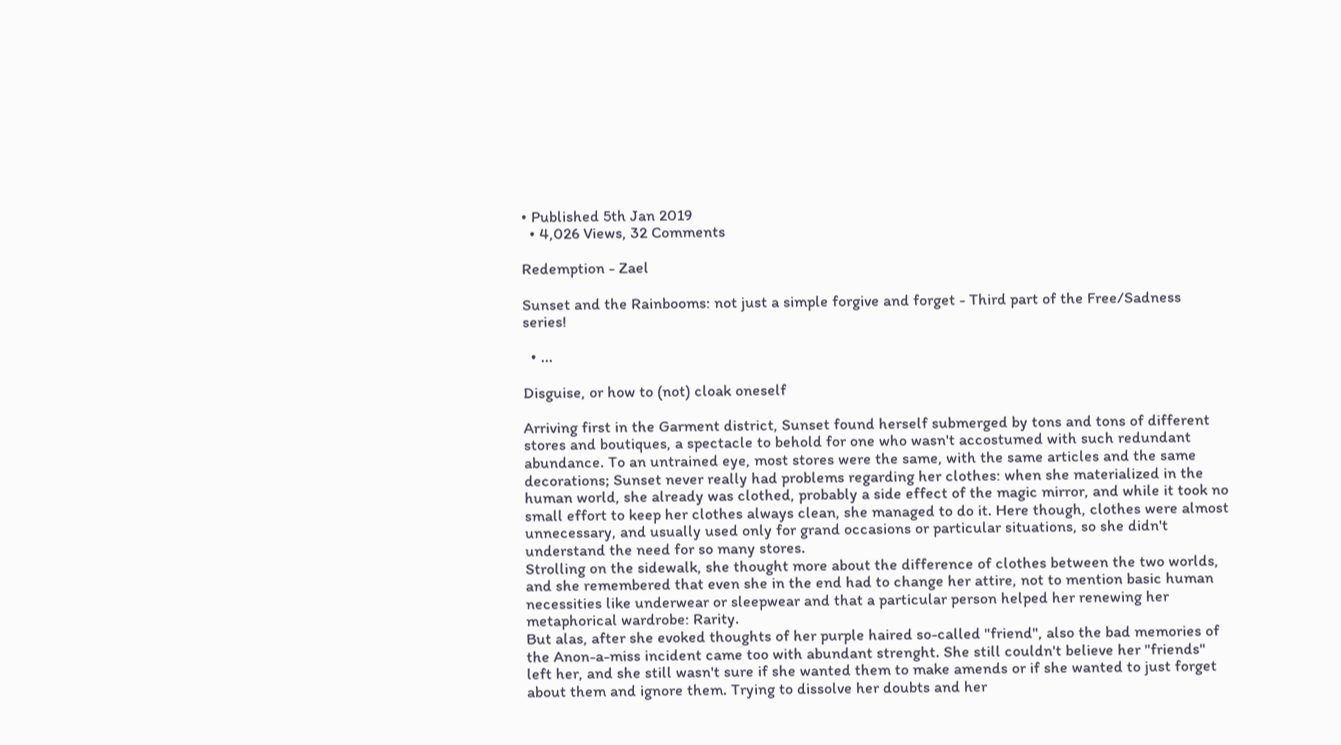• Published 5th Jan 2019
  • 4,026 Views, 32 Comments

Redemption - Zael

Sunset and the Rainbooms: not just a simple forgive and forget - Third part of the Free/Sadness series!

  • ...

Disguise, or how to (not) cloak oneself

Arriving first in the Garment district, Sunset found herself submerged by tons and tons of different stores and boutiques, a spectacle to behold for one who wasn't accostumed with such redundant abundance. To an untrained eye, most stores were the same, with the same articles and the same decorations; Sunset never really had problems regarding her clothes: when she materialized in the human world, she already was clothed, probably a side effect of the magic mirror, and while it took no small effort to keep her clothes always clean, she managed to do it. Here though, clothes were almost unnecessary, and usually used only for grand occasions or particular situations, so she didn't understand the need for so many stores.
Strolling on the sidewalk, she thought more about the difference of clothes between the two worlds, and she remembered that even she in the end had to change her attire, not to mention basic human necessities like underwear or sleepwear and that a particular person helped her renewing her metaphorical wardrobe: Rarity.
But alas, after she evoked thoughts of her purple haired so-called "friend", also the bad memories of the Anon-a-miss incident came too with abundant strenght. She still couldn't believe her "friends" left her, and she still wasn't sure if she wanted them to make amends or if she wanted to just forget about them and ignore them. Trying to dissolve her doubts and her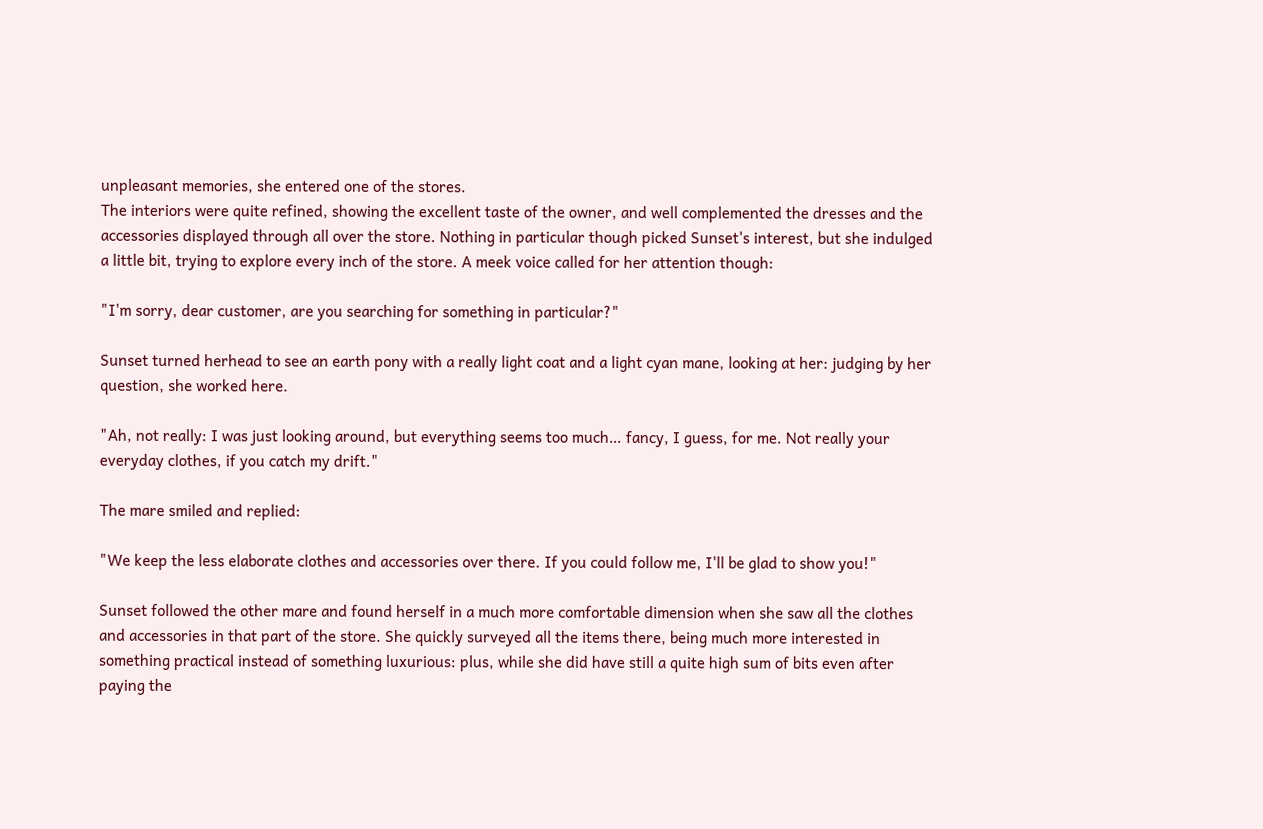unpleasant memories, she entered one of the stores.
The interiors were quite refined, showing the excellent taste of the owner, and well complemented the dresses and the accessories displayed through all over the store. Nothing in particular though picked Sunset's interest, but she indulged a little bit, trying to explore every inch of the store. A meek voice called for her attention though:

"I'm sorry, dear customer, are you searching for something in particular?"

Sunset turned herhead to see an earth pony with a really light coat and a light cyan mane, looking at her: judging by her question, she worked here.

"Ah, not really: I was just looking around, but everything seems too much… fancy, I guess, for me. Not really your everyday clothes, if you catch my drift."

The mare smiled and replied:

"We keep the less elaborate clothes and accessories over there. If you could follow me, I'll be glad to show you!"

Sunset followed the other mare and found herself in a much more comfortable dimension when she saw all the clothes and accessories in that part of the store. She quickly surveyed all the items there, being much more interested in something practical instead of something luxurious: plus, while she did have still a quite high sum of bits even after paying the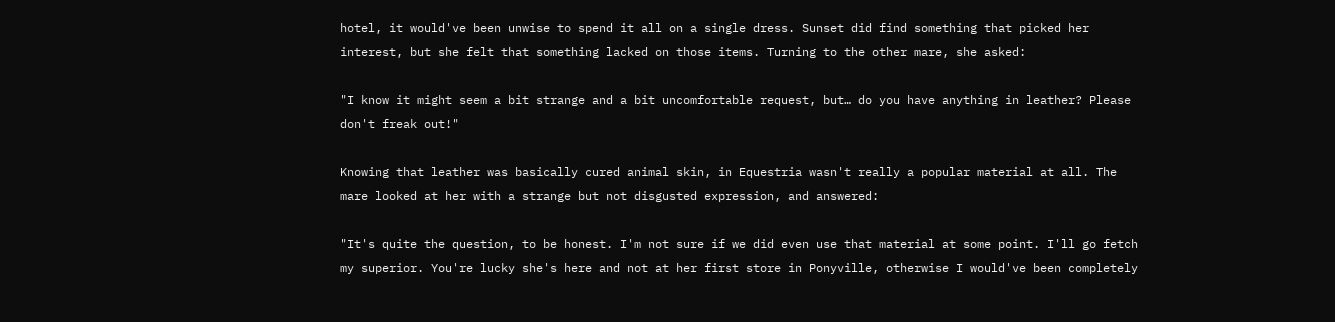hotel, it would've been unwise to spend it all on a single dress. Sunset did find something that picked her interest, but she felt that something lacked on those items. Turning to the other mare, she asked:

"I know it might seem a bit strange and a bit uncomfortable request, but… do you have anything in leather? Please don't freak out!"

Knowing that leather was basically cured animal skin, in Equestria wasn't really a popular material at all. The mare looked at her with a strange but not disgusted expression, and answered:

"It's quite the question, to be honest. I'm not sure if we did even use that material at some point. I'll go fetch my superior. You're lucky she's here and not at her first store in Ponyville, otherwise I would've been completely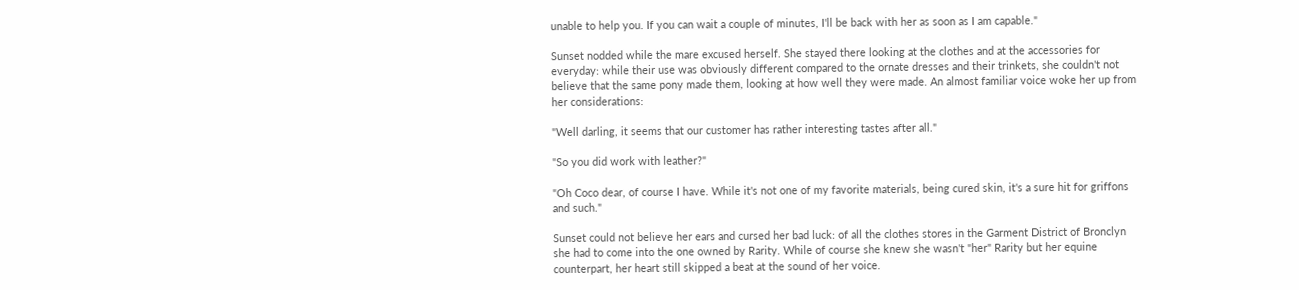unable to help you. If you can wait a couple of minutes, I'll be back with her as soon as I am capable."

Sunset nodded while the mare excused herself. She stayed there looking at the clothes and at the accessories for everyday: while their use was obviously different compared to the ornate dresses and their trinkets, she couldn't not believe that the same pony made them, looking at how well they were made. An almost familiar voice woke her up from her considerations:

"Well darling, it seems that our customer has rather interesting tastes after all."

"So you did work with leather?"

"Oh Coco dear, of course I have. While it's not one of my favorite materials, being cured skin, it's a sure hit for griffons and such."

Sunset could not believe her ears and cursed her bad luck: of all the clothes stores in the Garment District of Bronclyn she had to come into the one owned by Rarity. While of course she knew she wasn't "her" Rarity but her equine counterpart, her heart still skipped a beat at the sound of her voice.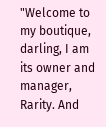"Welcome to my boutique, darling, I am its owner and manager, Rarity. And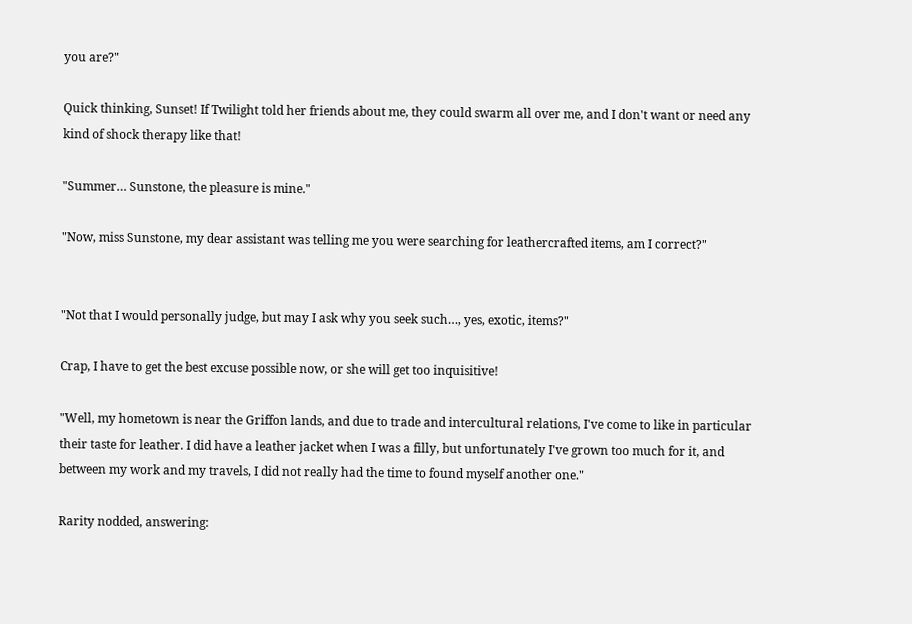you are?"

Quick thinking, Sunset! If Twilight told her friends about me, they could swarm all over me, and I don't want or need any kind of shock therapy like that!

"Summer… Sunstone, the pleasure is mine."

"Now, miss Sunstone, my dear assistant was telling me you were searching for leathercrafted items, am I correct?"


"Not that I would personally judge, but may I ask why you seek such…, yes, exotic, items?"

Crap, I have to get the best excuse possible now, or she will get too inquisitive!

"Well, my hometown is near the Griffon lands, and due to trade and intercultural relations, I've come to like in particular their taste for leather. I did have a leather jacket when I was a filly, but unfortunately I've grown too much for it, and between my work and my travels, I did not really had the time to found myself another one."

Rarity nodded, answering: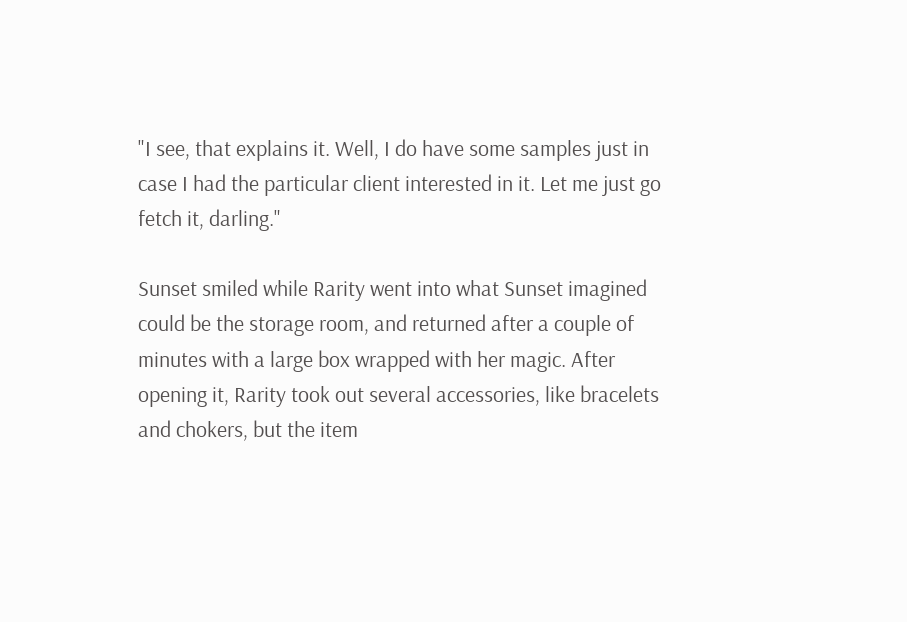"I see, that explains it. Well, I do have some samples just in case I had the particular client interested in it. Let me just go fetch it, darling."

Sunset smiled while Rarity went into what Sunset imagined could be the storage room, and returned after a couple of minutes with a large box wrapped with her magic. After opening it, Rarity took out several accessories, like bracelets and chokers, but the item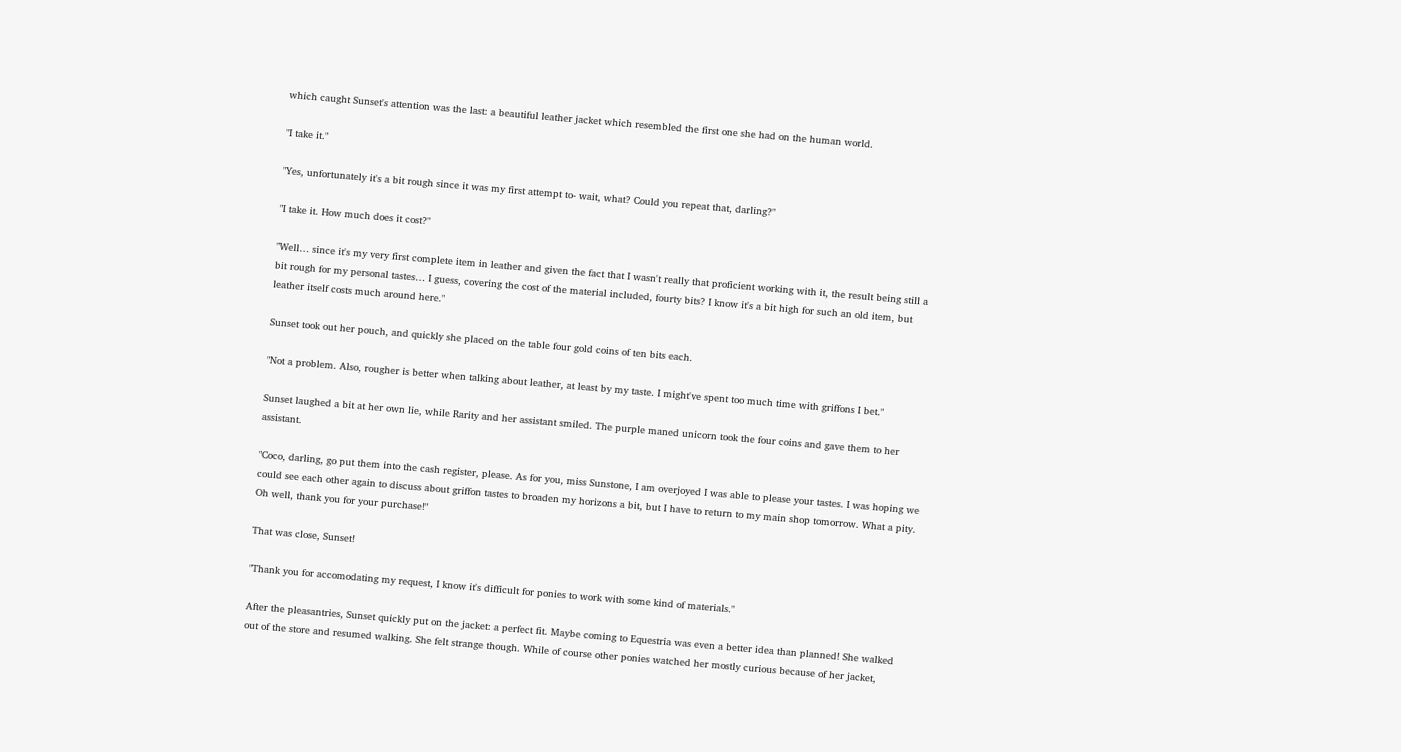which caught Sunset's attention was the last: a beautiful leather jacket which resembled the first one she had on the human world.

"I take it."

"Yes, unfortunately it's a bit rough since it was my first attempt to- wait, what? Could you repeat that, darling?"

"I take it. How much does it cost?"

"Well… since it's my very first complete item in leather and given the fact that I wasn't really that proficient working with it, the result being still a bit rough for my personal tastes… I guess, covering the cost of the material included, fourty bits? I know it's a bit high for such an old item, but leather itself costs much around here."

Sunset took out her pouch, and quickly she placed on the table four gold coins of ten bits each.

"Not a problem. Also, rougher is better when talking about leather, at least by my taste. I might've spent too much time with griffons I bet."

Sunset laughed a bit at her own lie, while Rarity and her assistant smiled. The purple maned unicorn took the four coins and gave them to her assistant.

"Coco, darling, go put them into the cash register, please. As for you, miss Sunstone, I am overjoyed I was able to please your tastes. I was hoping we could see each other again to discuss about griffon tastes to broaden my horizons a bit, but I have to return to my main shop tomorrow. What a pity. Oh well, thank you for your purchase!"

That was close, Sunset!

"Thank you for accomodating my request, I know it's difficult for ponies to work with some kind of materials."

After the pleasantries, Sunset quickly put on the jacket: a perfect fit. Maybe coming to Equestria was even a better idea than planned! She walked out of the store and resumed walking. She felt strange though. While of course other ponies watched her mostly curious because of her jacket,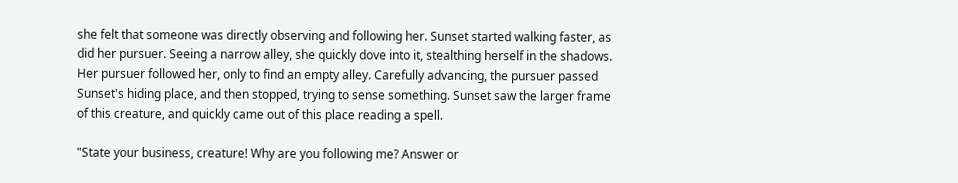she felt that someone was directly observing and following her. Sunset started walking faster, as did her pursuer. Seeing a narrow alley, she quickly dove into it, stealthing herself in the shadows. Her pursuer followed her, only to find an empty alley. Carefully advancing, the pursuer passed Sunset's hiding place, and then stopped, trying to sense something. Sunset saw the larger frame of this creature, and quickly came out of this place reading a spell.

"State your business, creature! Why are you following me? Answer or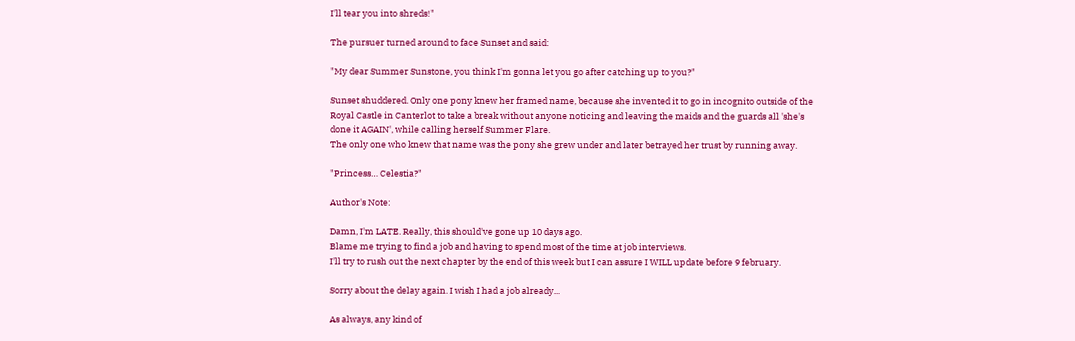I'll tear you into shreds!"

The pursuer turned around to face Sunset and said:

"My dear Summer Sunstone, you think I'm gonna let you go after catching up to you?"

Sunset shuddered. Only one pony knew her framed name, because she invented it to go in incognito outside of the Royal Castle in Canterlot to take a break without anyone noticing and leaving the maids and the guards all 'she's done it AGAIN', while calling herself Summer Flare.
The only one who knew that name was the pony she grew under and later betrayed her trust by running away.

"Princess… Celestia?"

Author's Note:

Damn, I'm LATE. Really, this should've gone up 10 days ago.
Blame me trying to find a job and having to spend most of the time at job interviews.
I'll try to rush out the next chapter by the end of this week but I can assure I WILL update before 9 february.

Sorry about the delay again. I wish I had a job already...

As always, any kind of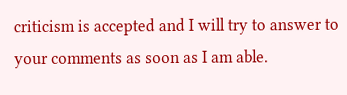criticism is accepted and I will try to answer to your comments as soon as I am able.